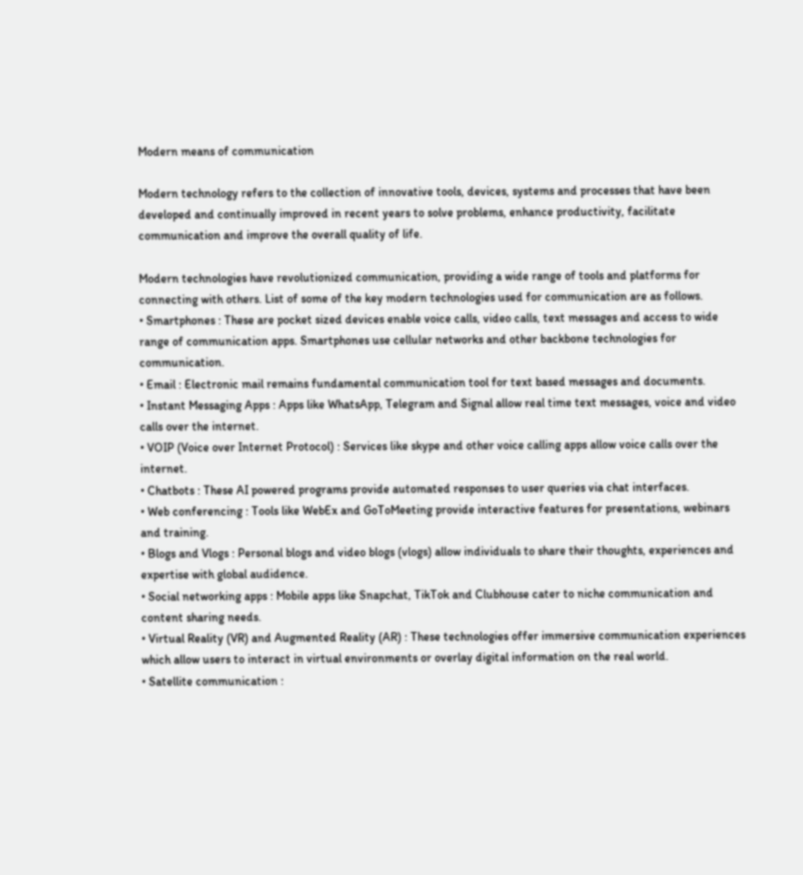Modern means of communication

Modern technology refers to the collection of innovative tools, devices, systems and processes that have been developed and continually improved in recent years to solve problems, enhance productivity, facilitate communication and improve the overall quality of life.

Modern technologies have revolutionized communication, providing a wide range of tools and platforms for connecting with others. List of some of the key modern technologies used for communication are as follows.
• Smartphones : These are pocket sized devices enable voice calls, video calls, text messages and access to wide range of communication apps. Smartphones use cellular networks and other backbone technologies for communication.
• Email : Electronic mail remains fundamental communication tool for text based messages and documents.
• Instant Messaging Apps : Apps like WhatsApp, Telegram and Signal allow real time text messages, voice and video calls over the internet.
• VOIP (Voice over Internet Protocol) : Services like skype and other voice calling apps allow voice calls over the internet.
• Chatbots : These AI powered programs provide automated responses to user queries via chat interfaces.
• Web conferencing : Tools like WebEx and GoToMeeting provide interactive features for presentations, webinars and training.
• Blogs and Vlogs : Personal blogs and video blogs (vlogs) allow individuals to share their thoughts, experiences and expertise with global audidence.
• Social networking apps : Mobile apps like Snapchat, TikTok and Clubhouse cater to niche communication and content sharing needs.
• Virtual Reality (VR) and Augmented Reality (AR) : These technologies offer immersive communication experiences which allow users to interact in virtual environments or overlay digital information on the real world.
• Satellite communication :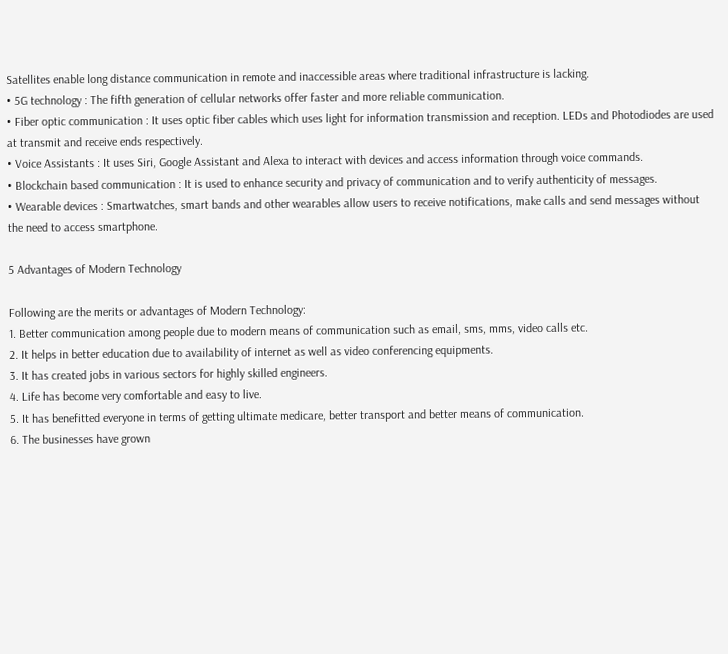Satellites enable long distance communication in remote and inaccessible areas where traditional infrastructure is lacking.
• 5G technology : The fifth generation of cellular networks offer faster and more reliable communication.
• Fiber optic communication : It uses optic fiber cables which uses light for information transmission and reception. LEDs and Photodiodes are used at transmit and receive ends respectively.
• Voice Assistants : It uses Siri, Google Assistant and Alexa to interact with devices and access information through voice commands.
• Blockchain based communication : It is used to enhance security and privacy of communication and to verify authenticity of messages.
• Wearable devices : Smartwatches, smart bands and other wearables allow users to receive notifications, make calls and send messages without the need to access smartphone.

5 Advantages of Modern Technology

Following are the merits or advantages of Modern Technology:
1. Better communication among people due to modern means of communication such as email, sms, mms, video calls etc.
2. It helps in better education due to availability of internet as well as video conferencing equipments.
3. It has created jobs in various sectors for highly skilled engineers.
4. Life has become very comfortable and easy to live.
5. It has benefitted everyone in terms of getting ultimate medicare, better transport and better means of communication.
6. The businesses have grown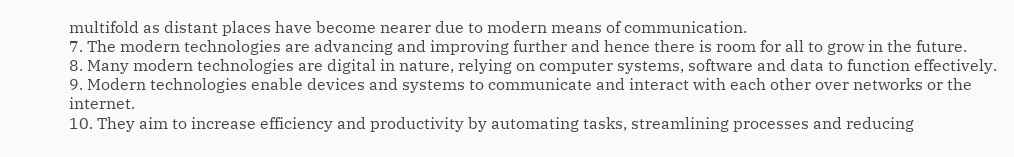multifold as distant places have become nearer due to modern means of communication.
7. The modern technologies are advancing and improving further and hence there is room for all to grow in the future.
8. Many modern technologies are digital in nature, relying on computer systems, software and data to function effectively.
9. Modern technologies enable devices and systems to communicate and interact with each other over networks or the internet.
10. They aim to increase efficiency and productivity by automating tasks, streamlining processes and reducing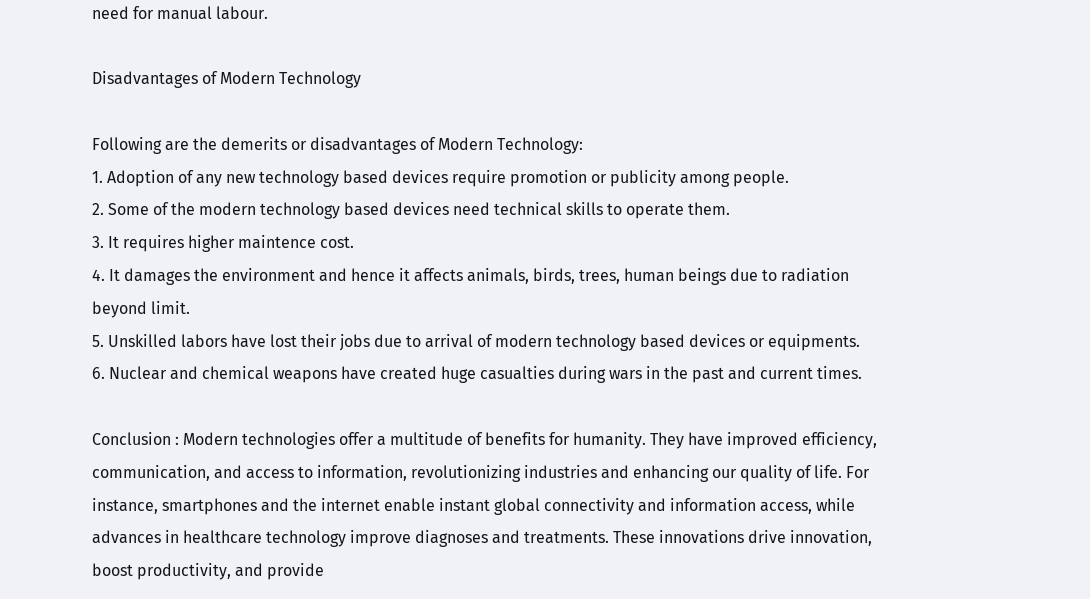need for manual labour.

Disadvantages of Modern Technology

Following are the demerits or disadvantages of Modern Technology:
1. Adoption of any new technology based devices require promotion or publicity among people.
2. Some of the modern technology based devices need technical skills to operate them.
3. It requires higher maintence cost.
4. It damages the environment and hence it affects animals, birds, trees, human beings due to radiation beyond limit.
5. Unskilled labors have lost their jobs due to arrival of modern technology based devices or equipments.
6. Nuclear and chemical weapons have created huge casualties during wars in the past and current times.

Conclusion : Modern technologies offer a multitude of benefits for humanity. They have improved efficiency, communication, and access to information, revolutionizing industries and enhancing our quality of life. For instance, smartphones and the internet enable instant global connectivity and information access, while advances in healthcare technology improve diagnoses and treatments. These innovations drive innovation, boost productivity, and provide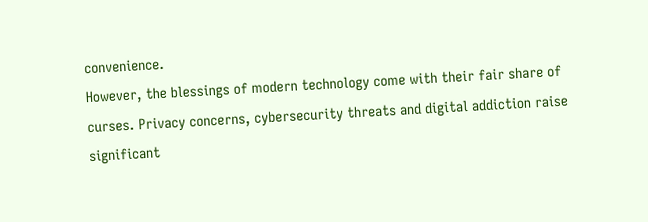convenience.
However, the blessings of modern technology come with their fair share of curses. Privacy concerns, cybersecurity threats and digital addiction raise significant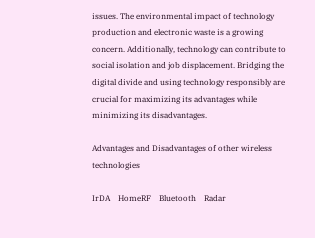issues. The environmental impact of technology production and electronic waste is a growing concern. Additionally, technology can contribute to social isolation and job displacement. Bridging the digital divide and using technology responsibly are crucial for maximizing its advantages while minimizing its disadvantages.

Advantages and Disadvantages of other wireless technologies

IrDA    HomeRF    Bluetooth    Radar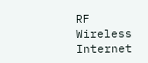RF    Wireless    Internet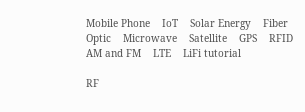Mobile Phone    IoT    Solar Energy    Fiber Optic    Microwave    Satellite    GPS    RFID    AM and FM    LTE    LiFi tutorial

RF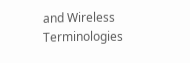and Wireless Terminologies